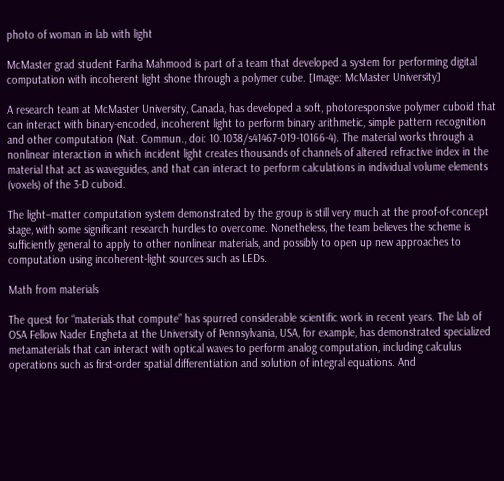photo of woman in lab with light

McMaster grad student Fariha Mahmood is part of a team that developed a system for performing digital computation with incoherent light shone through a polymer cube. [Image: McMaster University]

A research team at McMaster University, Canada, has developed a soft, photoresponsive polymer cuboid that can interact with binary-encoded, incoherent light to perform binary arithmetic, simple pattern recognition and other computation (Nat. Commun., doi: 10.1038/s41467-019-10166-4). The material works through a nonlinear interaction in which incident light creates thousands of channels of altered refractive index in the material that act as waveguides, and that can interact to perform calculations in individual volume elements (voxels) of the 3-D cuboid.

The light–matter computation system demonstrated by the group is still very much at the proof-of-concept stage, with some significant research hurdles to overcome. Nonetheless, the team believes the scheme is sufficiently general to apply to other nonlinear materials, and possibly to open up new approaches to computation using incoherent-light sources such as LEDs.

Math from materials

The quest for “materials that compute” has spurred considerable scientific work in recent years. The lab of OSA Fellow Nader Engheta at the University of Pennsylvania, USA, for example, has demonstrated specialized metamaterials that can interact with optical waves to perform analog computation, including calculus operations such as first-order spatial differentiation and solution of integral equations. And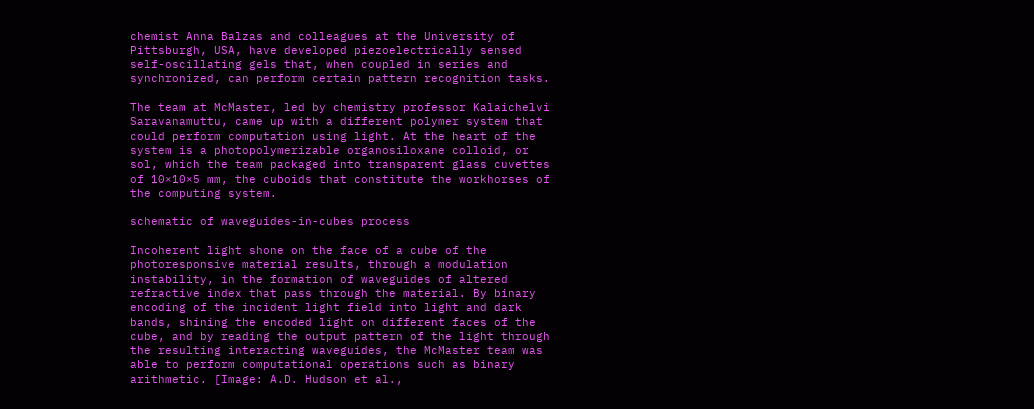chemist Anna Balzas and colleagues at the University of Pittsburgh, USA, have developed piezoelectrically sensed self-oscillating gels that, when coupled in series and synchronized, can perform certain pattern recognition tasks.

The team at McMaster, led by chemistry professor Kalaichelvi Saravanamuttu, came up with a different polymer system that could perform computation using light. At the heart of the system is a photopolymerizable organosiloxane colloid, or sol, which the team packaged into transparent glass cuvettes of 10×10×5 mm, the cuboids that constitute the workhorses of the computing system.

schematic of waveguides-in-cubes process

Incoherent light shone on the face of a cube of the photoresponsive material results, through a modulation instability, in the formation of waveguides of altered refractive index that pass through the material. By binary encoding of the incident light field into light and dark bands, shining the encoded light on different faces of the cube, and by reading the output pattern of the light through the resulting interacting waveguides, the McMaster team was able to perform computational operations such as binary arithmetic. [Image: A.D. Hudson et al.,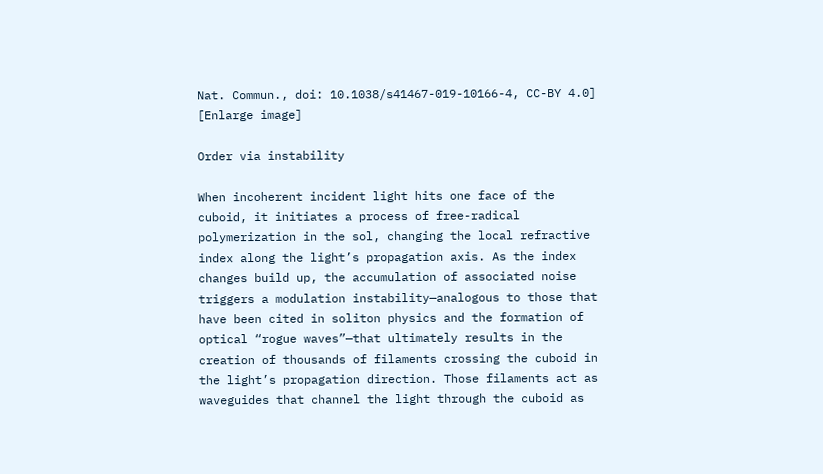Nat. Commun., doi: 10.1038/s41467-019-10166-4, CC-BY 4.0] [Enlarge image]

Order via instability

When incoherent incident light hits one face of the cuboid, it initiates a process of free-radical polymerization in the sol, changing the local refractive index along the light’s propagation axis. As the index changes build up, the accumulation of associated noise triggers a modulation instability—analogous to those that have been cited in soliton physics and the formation of optical “rogue waves”—that ultimately results in the creation of thousands of filaments crossing the cuboid in the light’s propagation direction. Those filaments act as waveguides that channel the light through the cuboid as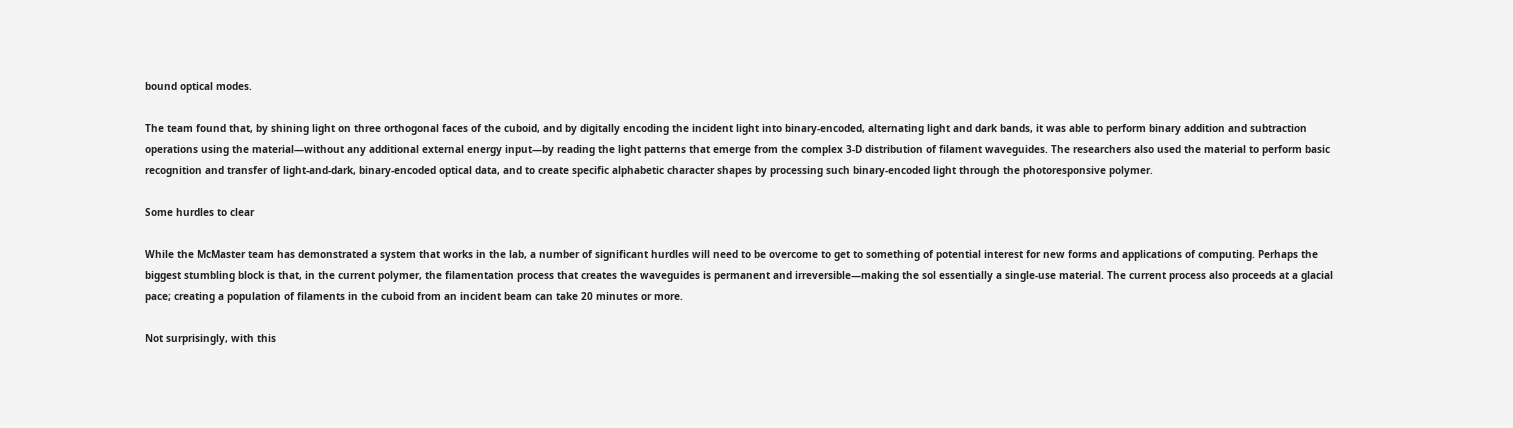bound optical modes.

The team found that, by shining light on three orthogonal faces of the cuboid, and by digitally encoding the incident light into binary-encoded, alternating light and dark bands, it was able to perform binary addition and subtraction operations using the material—without any additional external energy input—by reading the light patterns that emerge from the complex 3-D distribution of filament waveguides. The researchers also used the material to perform basic recognition and transfer of light-and-dark, binary-encoded optical data, and to create specific alphabetic character shapes by processing such binary-encoded light through the photoresponsive polymer.

Some hurdles to clear

While the McMaster team has demonstrated a system that works in the lab, a number of significant hurdles will need to be overcome to get to something of potential interest for new forms and applications of computing. Perhaps the biggest stumbling block is that, in the current polymer, the filamentation process that creates the waveguides is permanent and irreversible—making the sol essentially a single-use material. The current process also proceeds at a glacial pace; creating a population of filaments in the cuboid from an incident beam can take 20 minutes or more.

Not surprisingly, with this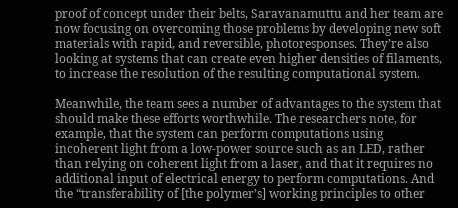proof of concept under their belts, Saravanamuttu and her team are now focusing on overcoming those problems by developing new soft materials with rapid, and reversible, photoresponses. They’re also looking at systems that can create even higher densities of filaments, to increase the resolution of the resulting computational system.

Meanwhile, the team sees a number of advantages to the system that should make these efforts worthwhile. The researchers note, for example, that the system can perform computations using incoherent light from a low-power source such as an LED, rather than relying on coherent light from a laser, and that it requires no additional input of electrical energy to perform computations. And the “transferability of [the polymer’s] working principles to other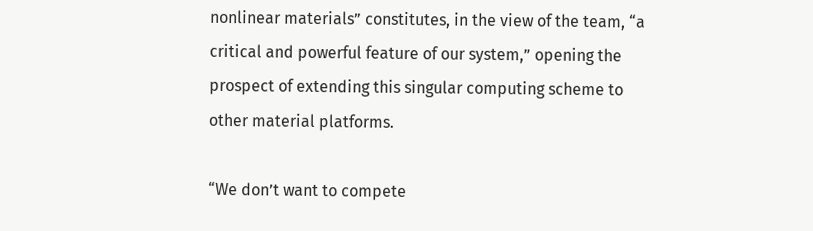nonlinear materials” constitutes, in the view of the team, “a critical and powerful feature of our system,” opening the prospect of extending this singular computing scheme to other material platforms.

“We don’t want to compete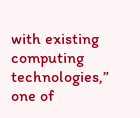with existing computing technologies,” one of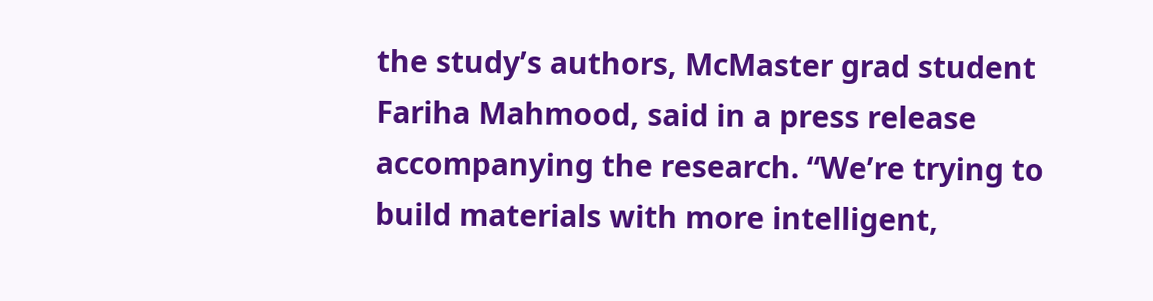the study’s authors, McMaster grad student Fariha Mahmood, said in a press release accompanying the research. “We’re trying to build materials with more intelligent,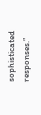sophisticated responses.”